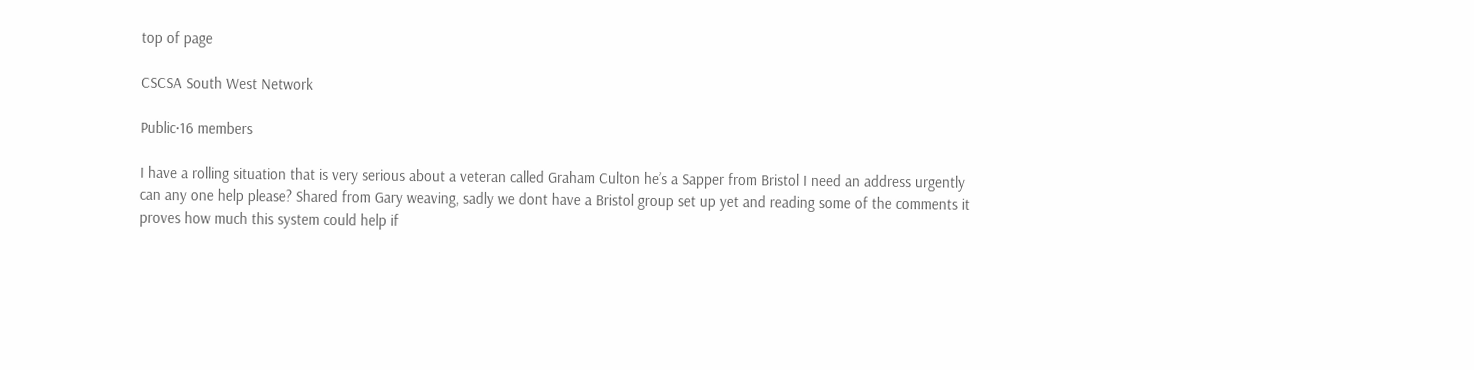top of page

CSCSA South West Network

Public·16 members

I have a rolling situation that is very serious about a veteran called Graham Culton he’s a Sapper from Bristol I need an address urgently can any one help please? Shared from Gary weaving, sadly we dont have a Bristol group set up yet and reading some of the comments it proves how much this system could help if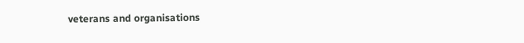veterans and organisations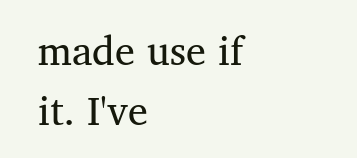made use if it. I've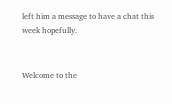left him a message to have a chat this week hopefully.


Welcome to the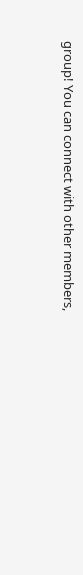group! You can connect with other members,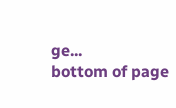ge...
bottom of page